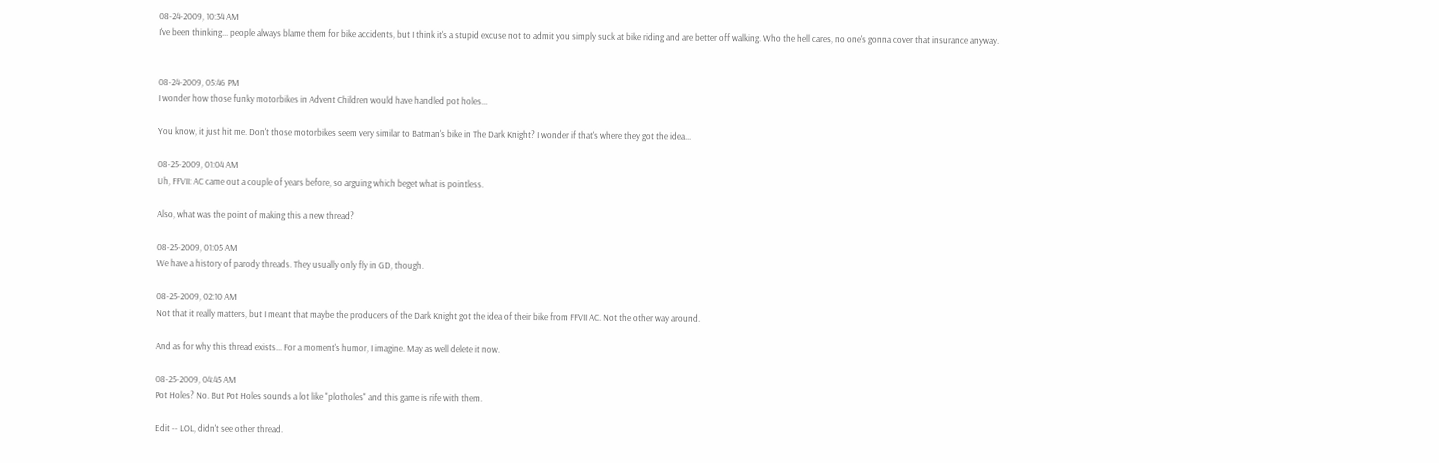08-24-2009, 10:34 AM
I've been thinking... people always blame them for bike accidents, but I think it's a stupid excuse not to admit you simply suck at bike riding and are better off walking. Who the hell cares, no one's gonna cover that insurance anyway.


08-24-2009, 05:46 PM
I wonder how those funky motorbikes in Advent Children would have handled pot holes...

You know, it just hit me. Don't those motorbikes seem very similar to Batman's bike in The Dark Knight? I wonder if that's where they got the idea...

08-25-2009, 01:04 AM
Uh, FFVII: AC came out a couple of years before, so arguing which beget what is pointless.

Also, what was the point of making this a new thread?

08-25-2009, 01:05 AM
We have a history of parody threads. They usually only fly in GD, though.

08-25-2009, 02:10 AM
Not that it really matters, but I meant that maybe the producers of the Dark Knight got the idea of their bike from FFVII AC. Not the other way around.

And as for why this thread exists... For a moment's humor, I imagine. May as well delete it now.

08-25-2009, 04:45 AM
Pot Holes? No. But Pot Holes sounds a lot like "plotholes" and this game is rife with them.

Edit -- LOL, didn't see other thread.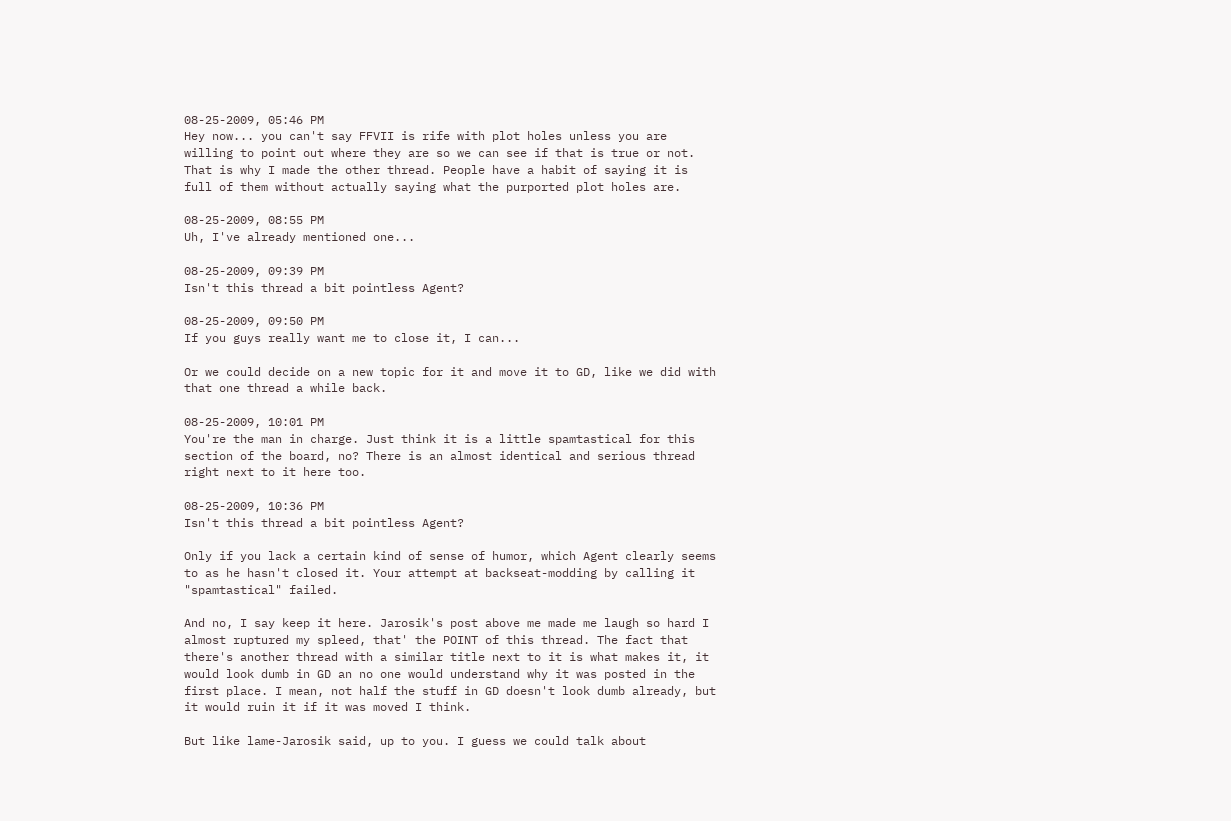08-25-2009, 05:46 PM
Hey now... you can't say FFVII is rife with plot holes unless you are willing to point out where they are so we can see if that is true or not. That is why I made the other thread. People have a habit of saying it is full of them without actually saying what the purported plot holes are.

08-25-2009, 08:55 PM
Uh, I've already mentioned one...

08-25-2009, 09:39 PM
Isn't this thread a bit pointless Agent?

08-25-2009, 09:50 PM
If you guys really want me to close it, I can...

Or we could decide on a new topic for it and move it to GD, like we did with that one thread a while back.

08-25-2009, 10:01 PM
You're the man in charge. Just think it is a little spamtastical for this section of the board, no? There is an almost identical and serious thread right next to it here too.

08-25-2009, 10:36 PM
Isn't this thread a bit pointless Agent?

Only if you lack a certain kind of sense of humor, which Agent clearly seems to as he hasn't closed it. Your attempt at backseat-modding by calling it "spamtastical" failed.

And no, I say keep it here. Jarosik's post above me made me laugh so hard I almost ruptured my spleed, that' the POINT of this thread. The fact that there's another thread with a similar title next to it is what makes it, it would look dumb in GD an no one would understand why it was posted in the first place. I mean, not half the stuff in GD doesn't look dumb already, but it would ruin it if it was moved I think.

But like lame-Jarosik said, up to you. I guess we could talk about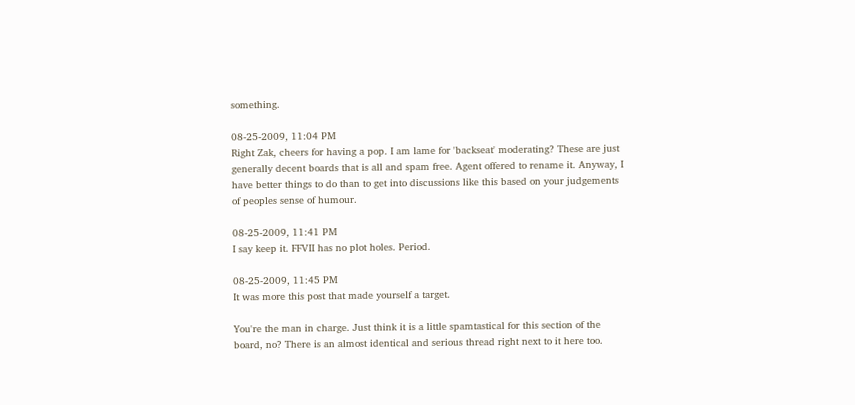something.

08-25-2009, 11:04 PM
Right Zak, cheers for having a pop. I am lame for 'backseat' moderating? These are just generally decent boards that is all and spam free. Agent offered to rename it. Anyway, I have better things to do than to get into discussions like this based on your judgements of peoples sense of humour.

08-25-2009, 11:41 PM
I say keep it. FFVII has no plot holes. Period.

08-25-2009, 11:45 PM
It was more this post that made yourself a target.

You're the man in charge. Just think it is a little spamtastical for this section of the board, no? There is an almost identical and serious thread right next to it here too.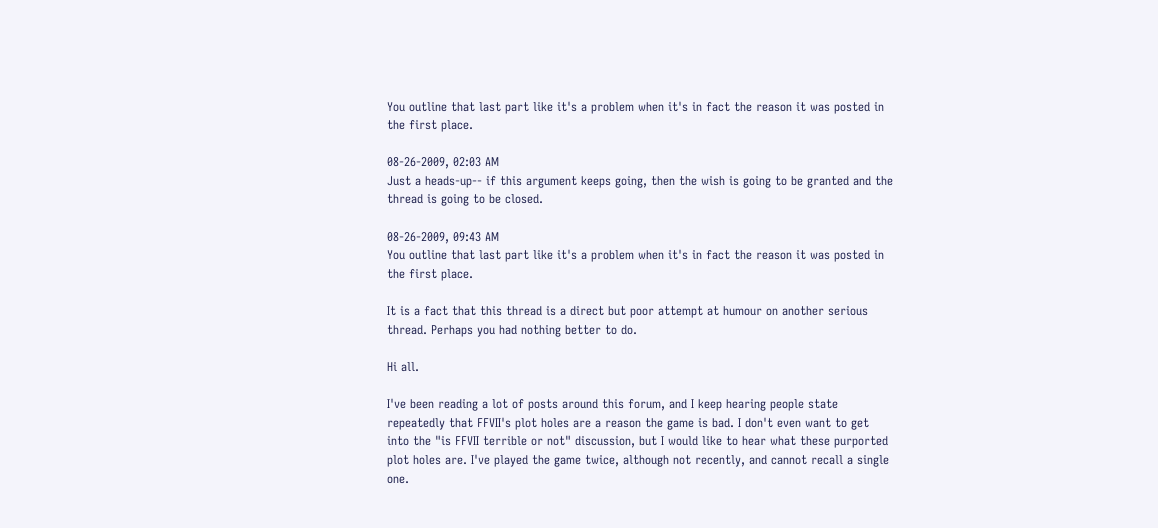You outline that last part like it's a problem when it's in fact the reason it was posted in the first place.

08-26-2009, 02:03 AM
Just a heads-up-- if this argument keeps going, then the wish is going to be granted and the thread is going to be closed.

08-26-2009, 09:43 AM
You outline that last part like it's a problem when it's in fact the reason it was posted in the first place.

It is a fact that this thread is a direct but poor attempt at humour on another serious thread. Perhaps you had nothing better to do.

Hi all.

I've been reading a lot of posts around this forum, and I keep hearing people state repeatedly that FFVII's plot holes are a reason the game is bad. I don't even want to get into the "is FFVII terrible or not" discussion, but I would like to hear what these purported plot holes are. I've played the game twice, although not recently, and cannot recall a single one.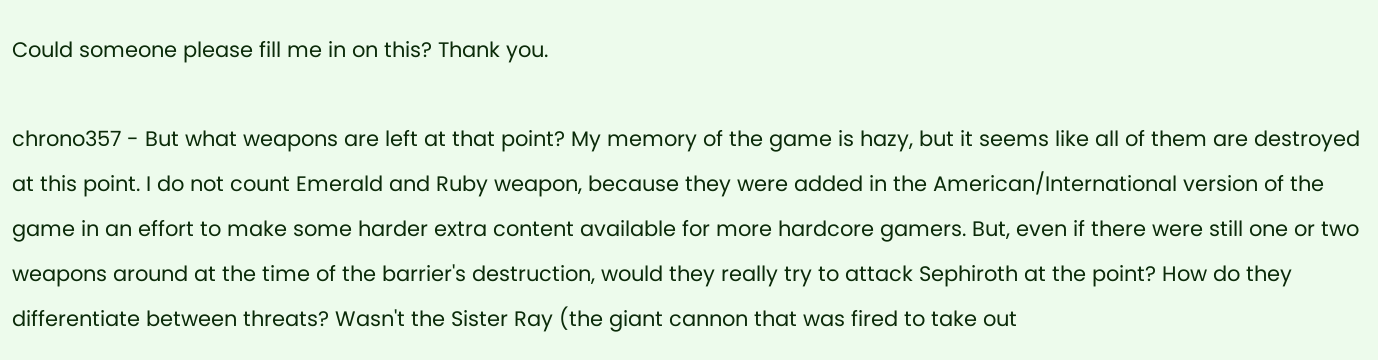Could someone please fill me in on this? Thank you.

chrono357 - But what weapons are left at that point? My memory of the game is hazy, but it seems like all of them are destroyed at this point. I do not count Emerald and Ruby weapon, because they were added in the American/International version of the game in an effort to make some harder extra content available for more hardcore gamers. But, even if there were still one or two weapons around at the time of the barrier's destruction, would they really try to attack Sephiroth at the point? How do they differentiate between threats? Wasn't the Sister Ray (the giant cannon that was fired to take out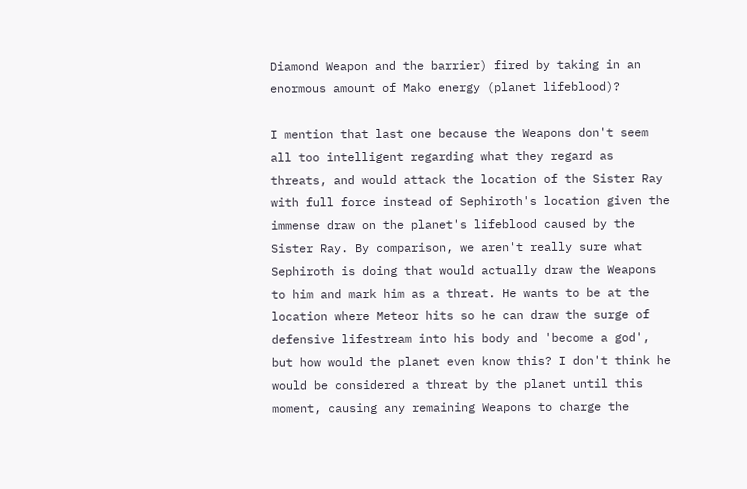Diamond Weapon and the barrier) fired by taking in an enormous amount of Mako energy (planet lifeblood)?

I mention that last one because the Weapons don't seem all too intelligent regarding what they regard as threats, and would attack the location of the Sister Ray with full force instead of Sephiroth's location given the immense draw on the planet's lifeblood caused by the Sister Ray. By comparison, we aren't really sure what Sephiroth is doing that would actually draw the Weapons to him and mark him as a threat. He wants to be at the location where Meteor hits so he can draw the surge of defensive lifestream into his body and 'become a god', but how would the planet even know this? I don't think he would be considered a threat by the planet until this moment, causing any remaining Weapons to charge the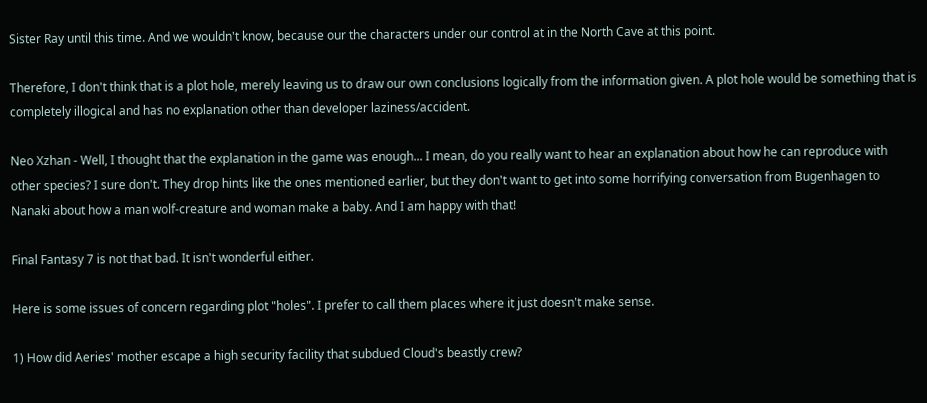Sister Ray until this time. And we wouldn't know, because our the characters under our control at in the North Cave at this point.

Therefore, I don't think that is a plot hole, merely leaving us to draw our own conclusions logically from the information given. A plot hole would be something that is completely illogical and has no explanation other than developer laziness/accident.

Neo Xzhan - Well, I thought that the explanation in the game was enough... I mean, do you really want to hear an explanation about how he can reproduce with other species? I sure don't. They drop hints like the ones mentioned earlier, but they don't want to get into some horrifying conversation from Bugenhagen to Nanaki about how a man wolf-creature and woman make a baby. And I am happy with that!

Final Fantasy 7 is not that bad. It isn't wonderful either.

Here is some issues of concern regarding plot "holes". I prefer to call them places where it just doesn't make sense.

1) How did Aeries' mother escape a high security facility that subdued Cloud's beastly crew?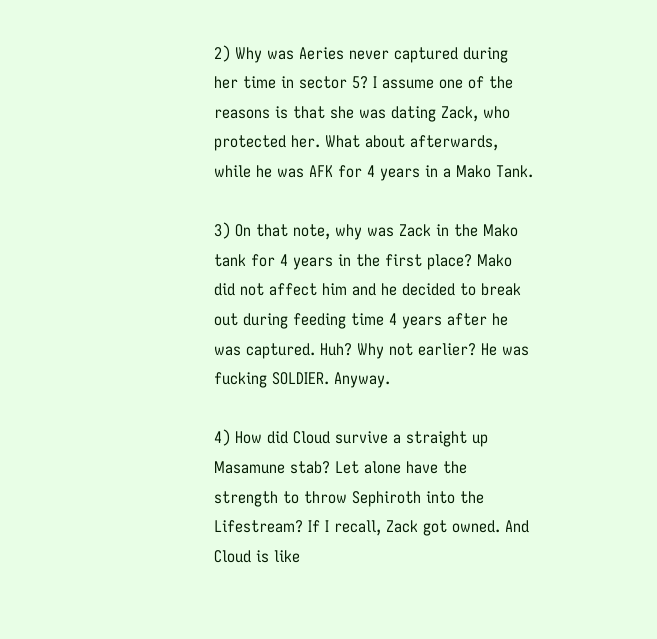2) Why was Aeries never captured during her time in sector 5? I assume one of the reasons is that she was dating Zack, who protected her. What about afterwards, while he was AFK for 4 years in a Mako Tank.

3) On that note, why was Zack in the Mako tank for 4 years in the first place? Mako did not affect him and he decided to break out during feeding time 4 years after he was captured. Huh? Why not earlier? He was fucking SOLDIER. Anyway.

4) How did Cloud survive a straight up Masamune stab? Let alone have the strength to throw Sephiroth into the Lifestream? If I recall, Zack got owned. And Cloud is like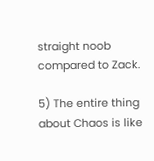straight noob compared to Zack.

5) The entire thing about Chaos is like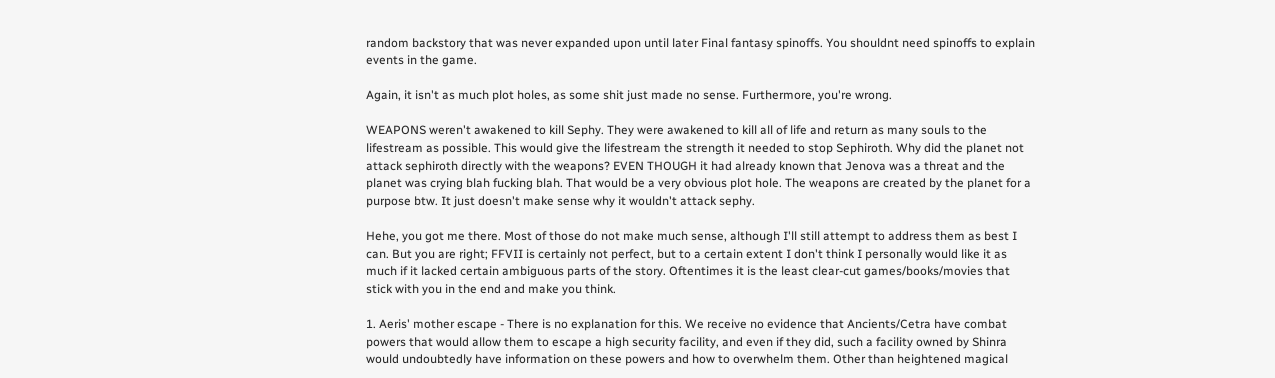random backstory that was never expanded upon until later Final fantasy spinoffs. You shouldnt need spinoffs to explain events in the game.

Again, it isn't as much plot holes, as some shit just made no sense. Furthermore, you're wrong.

WEAPONS weren't awakened to kill Sephy. They were awakened to kill all of life and return as many souls to the lifestream as possible. This would give the lifestream the strength it needed to stop Sephiroth. Why did the planet not attack sephiroth directly with the weapons? EVEN THOUGH it had already known that Jenova was a threat and the planet was crying blah fucking blah. That would be a very obvious plot hole. The weapons are created by the planet for a purpose btw. It just doesn't make sense why it wouldn't attack sephy.

Hehe, you got me there. Most of those do not make much sense, although I'll still attempt to address them as best I can. But you are right; FFVII is certainly not perfect, but to a certain extent I don't think I personally would like it as much if it lacked certain ambiguous parts of the story. Oftentimes it is the least clear-cut games/books/movies that stick with you in the end and make you think.

1. Aeris' mother escape - There is no explanation for this. We receive no evidence that Ancients/Cetra have combat powers that would allow them to escape a high security facility, and even if they did, such a facility owned by Shinra would undoubtedly have information on these powers and how to overwhelm them. Other than heightened magical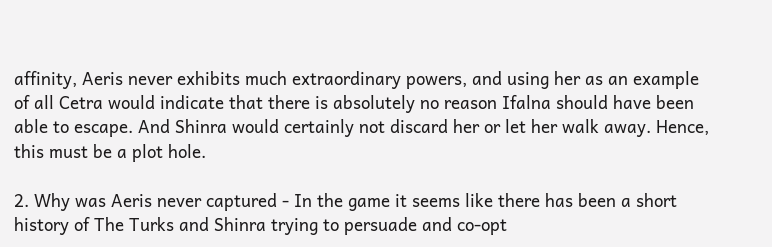affinity, Aeris never exhibits much extraordinary powers, and using her as an example of all Cetra would indicate that there is absolutely no reason Ifalna should have been able to escape. And Shinra would certainly not discard her or let her walk away. Hence, this must be a plot hole.

2. Why was Aeris never captured - In the game it seems like there has been a short history of The Turks and Shinra trying to persuade and co-opt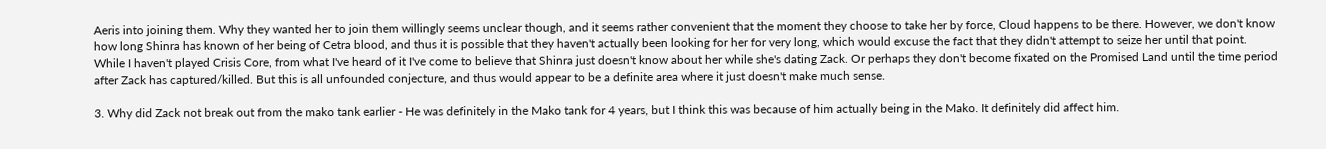Aeris into joining them. Why they wanted her to join them willingly seems unclear though, and it seems rather convenient that the moment they choose to take her by force, Cloud happens to be there. However, we don't know how long Shinra has known of her being of Cetra blood, and thus it is possible that they haven't actually been looking for her for very long, which would excuse the fact that they didn't attempt to seize her until that point. While I haven't played Crisis Core, from what I've heard of it I've come to believe that Shinra just doesn't know about her while she's dating Zack. Or perhaps they don't become fixated on the Promised Land until the time period after Zack has captured/killed. But this is all unfounded conjecture, and thus would appear to be a definite area where it just doesn't make much sense.

3. Why did Zack not break out from the mako tank earlier - He was definitely in the Mako tank for 4 years, but I think this was because of him actually being in the Mako. It definitely did affect him.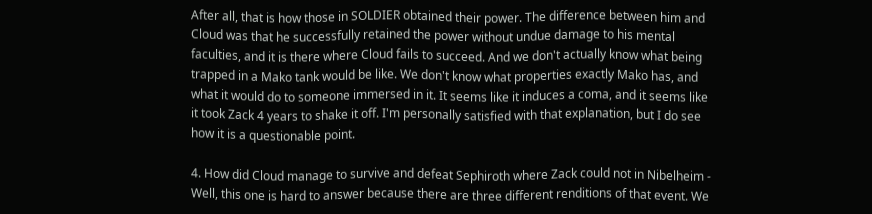After all, that is how those in SOLDIER obtained their power. The difference between him and Cloud was that he successfully retained the power without undue damage to his mental faculties, and it is there where Cloud fails to succeed. And we don't actually know what being trapped in a Mako tank would be like. We don't know what properties exactly Mako has, and what it would do to someone immersed in it. It seems like it induces a coma, and it seems like it took Zack 4 years to shake it off. I'm personally satisfied with that explanation, but I do see how it is a questionable point.

4. How did Cloud manage to survive and defeat Sephiroth where Zack could not in Nibelheim - Well, this one is hard to answer because there are three different renditions of that event. We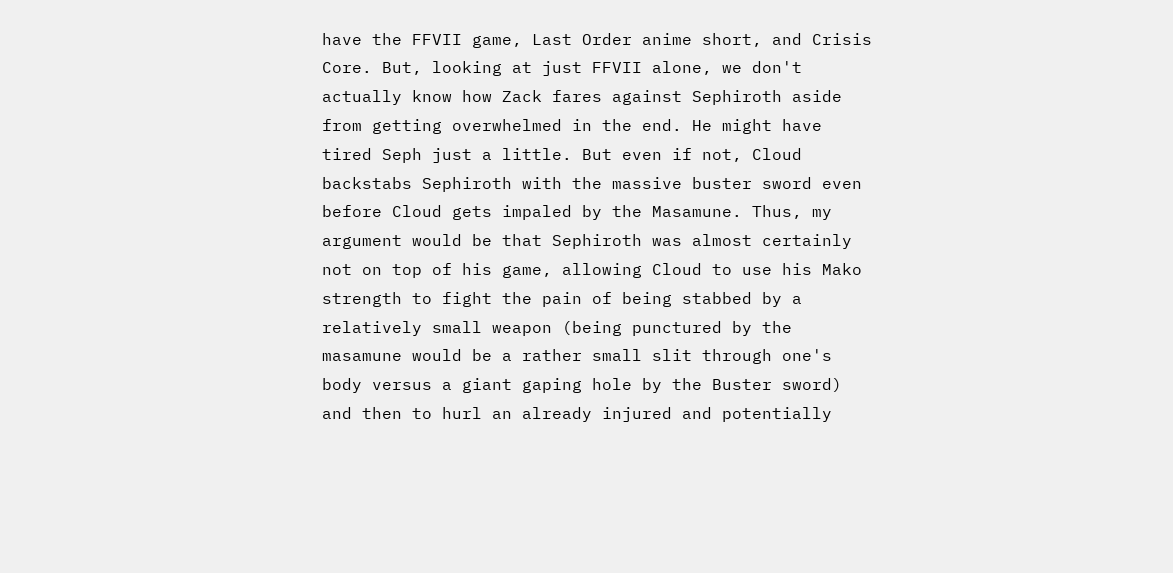have the FFVII game, Last Order anime short, and Crisis Core. But, looking at just FFVII alone, we don't actually know how Zack fares against Sephiroth aside from getting overwhelmed in the end. He might have tired Seph just a little. But even if not, Cloud backstabs Sephiroth with the massive buster sword even before Cloud gets impaled by the Masamune. Thus, my argument would be that Sephiroth was almost certainly not on top of his game, allowing Cloud to use his Mako strength to fight the pain of being stabbed by a relatively small weapon (being punctured by the masamune would be a rather small slit through one's body versus a giant gaping hole by the Buster sword) and then to hurl an already injured and potentially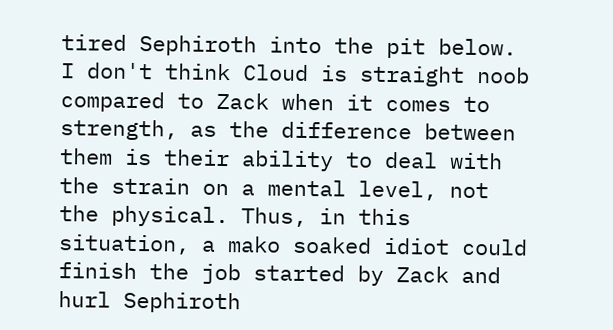tired Sephiroth into the pit below. I don't think Cloud is straight noob compared to Zack when it comes to strength, as the difference between them is their ability to deal with the strain on a mental level, not the physical. Thus, in this situation, a mako soaked idiot could finish the job started by Zack and hurl Sephiroth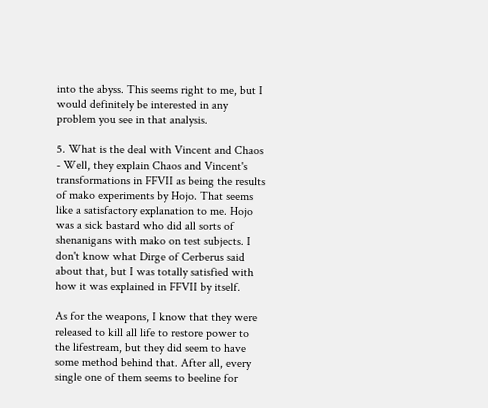into the abyss. This seems right to me, but I would definitely be interested in any problem you see in that analysis.

5. What is the deal with Vincent and Chaos - Well, they explain Chaos and Vincent's transformations in FFVII as being the results of mako experiments by Hojo. That seems like a satisfactory explanation to me. Hojo was a sick bastard who did all sorts of shenanigans with mako on test subjects. I don't know what Dirge of Cerberus said about that, but I was totally satisfied with how it was explained in FFVII by itself.

As for the weapons, I know that they were released to kill all life to restore power to the lifestream, but they did seem to have some method behind that. After all, every single one of them seems to beeline for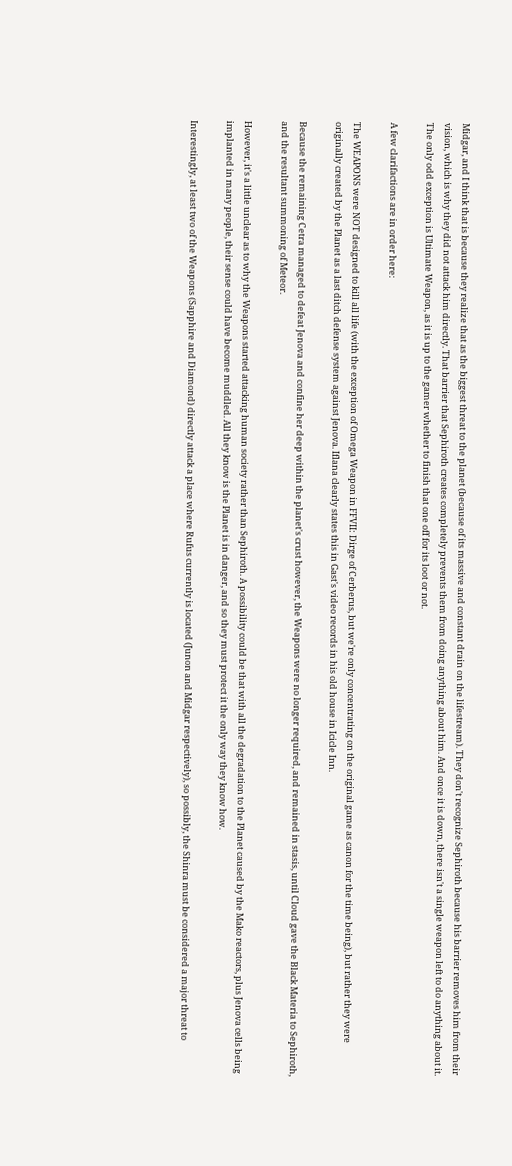Midgar, and I think that is because they realize that as the biggest threat to the planet (because of its massive and constant drain on the lifestream). They don't recognize Sephiroth because his barrier removes him from their vision, which is why they did not attack him directly. That barrier that Sephiroth creates completely prevents them from doing anything about him. And once it is down, there isn't a single weapon left to do anything about it. The only odd exception is Ultimate Weapon, as it is up to the gamer whether to finish that one off for its loot or not.

A few clarifactions are in order here:

The WEAPONS were NOT designed to kill all life (with the exception of Omega Weapon in FFVII: Dirge of Cerberus, but we're only concentrating on the original game as canon for the time being), but rather they were originally created by the Planet as a last ditch defense system against Jenova. Iflana clearly states this in Gast's video records in his old house in Icicle Inn.

Because the remaining Cetra managed to defeat Jenova and confine her deep within the planet's crust however, the Weapons were no longer required, and remained in stasis, until Cloud gave the Black Materia to Sephiroth, and the resultant summoning of Meteor.

However, it's a little unclear as to why the Weapons started attacking human society rather than Sephiroth. A possibility could be that with all the degradation to the Planet caused by the Mako reactors, plus Jenova cells being implanted in many people, their sense could have become muddled. All they know is the Planet is in danger, and so they must protect it the only way they know how.

Interestingly, at least two of the Weapons (Sapphire and Diamond) directly attack a place where Rufus currently is located (Junon and Midgar respectively), so possibly, the Shinra must be considered a major threat to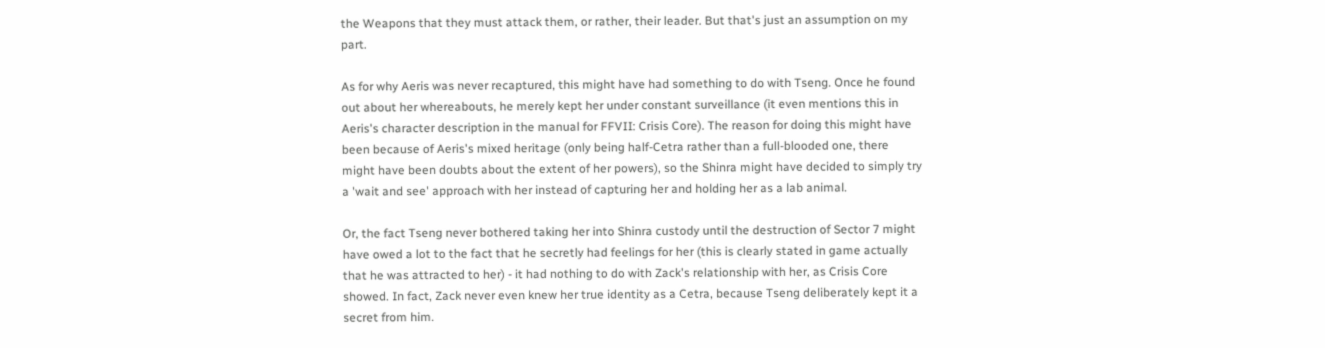the Weapons that they must attack them, or rather, their leader. But that's just an assumption on my part.

As for why Aeris was never recaptured, this might have had something to do with Tseng. Once he found out about her whereabouts, he merely kept her under constant surveillance (it even mentions this in Aeris's character description in the manual for FFVII: Crisis Core). The reason for doing this might have been because of Aeris's mixed heritage (only being half-Cetra rather than a full-blooded one, there might have been doubts about the extent of her powers), so the Shinra might have decided to simply try a 'wait and see' approach with her instead of capturing her and holding her as a lab animal.

Or, the fact Tseng never bothered taking her into Shinra custody until the destruction of Sector 7 might have owed a lot to the fact that he secretly had feelings for her (this is clearly stated in game actually that he was attracted to her) - it had nothing to do with Zack's relationship with her, as Crisis Core showed. In fact, Zack never even knew her true identity as a Cetra, because Tseng deliberately kept it a secret from him.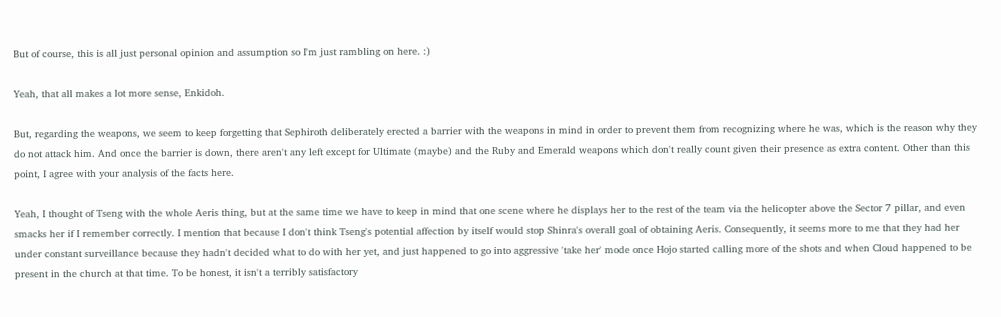But of course, this is all just personal opinion and assumption so I'm just rambling on here. :)

Yeah, that all makes a lot more sense, Enkidoh.

But, regarding the weapons, we seem to keep forgetting that Sephiroth deliberately erected a barrier with the weapons in mind in order to prevent them from recognizing where he was, which is the reason why they do not attack him. And once the barrier is down, there aren't any left except for Ultimate (maybe) and the Ruby and Emerald weapons which don't really count given their presence as extra content. Other than this point, I agree with your analysis of the facts here.

Yeah, I thought of Tseng with the whole Aeris thing, but at the same time we have to keep in mind that one scene where he displays her to the rest of the team via the helicopter above the Sector 7 pillar, and even smacks her if I remember correctly. I mention that because I don't think Tseng's potential affection by itself would stop Shinra's overall goal of obtaining Aeris. Consequently, it seems more to me that they had her under constant surveillance because they hadn't decided what to do with her yet, and just happened to go into aggressive 'take her' mode once Hojo started calling more of the shots and when Cloud happened to be present in the church at that time. To be honest, it isn't a terribly satisfactory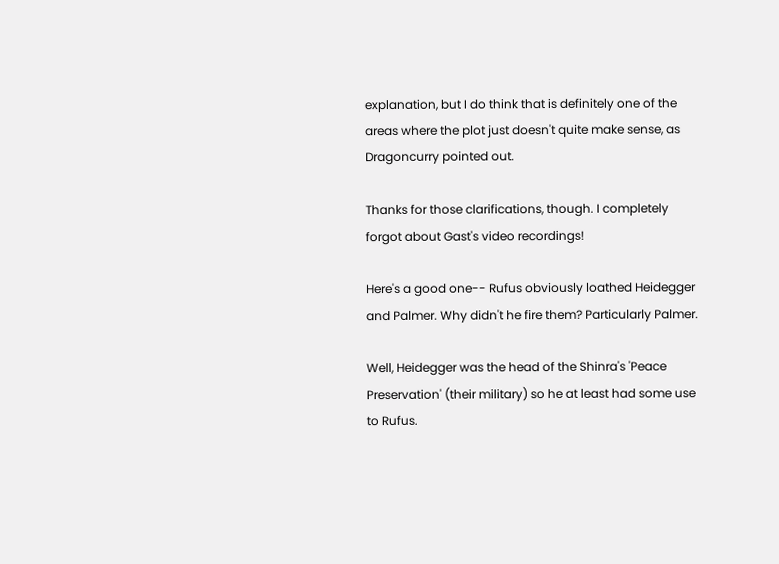explanation, but I do think that is definitely one of the areas where the plot just doesn't quite make sense, as Dragoncurry pointed out.

Thanks for those clarifications, though. I completely forgot about Gast's video recordings!

Here's a good one-- Rufus obviously loathed Heidegger and Palmer. Why didn't he fire them? Particularly Palmer.

Well, Heidegger was the head of the Shinra's 'Peace Preservation' (their military) so he at least had some use to Rufus.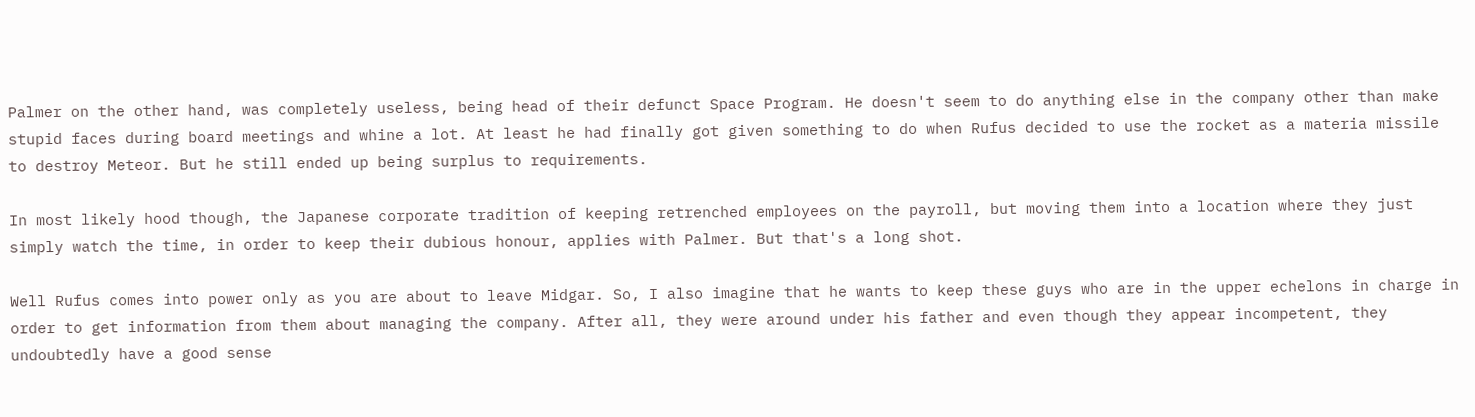Palmer on the other hand, was completely useless, being head of their defunct Space Program. He doesn't seem to do anything else in the company other than make stupid faces during board meetings and whine a lot. At least he had finally got given something to do when Rufus decided to use the rocket as a materia missile to destroy Meteor. But he still ended up being surplus to requirements.

In most likely hood though, the Japanese corporate tradition of keeping retrenched employees on the payroll, but moving them into a location where they just simply watch the time, in order to keep their dubious honour, applies with Palmer. But that's a long shot.

Well Rufus comes into power only as you are about to leave Midgar. So, I also imagine that he wants to keep these guys who are in the upper echelons in charge in order to get information from them about managing the company. After all, they were around under his father and even though they appear incompetent, they undoubtedly have a good sense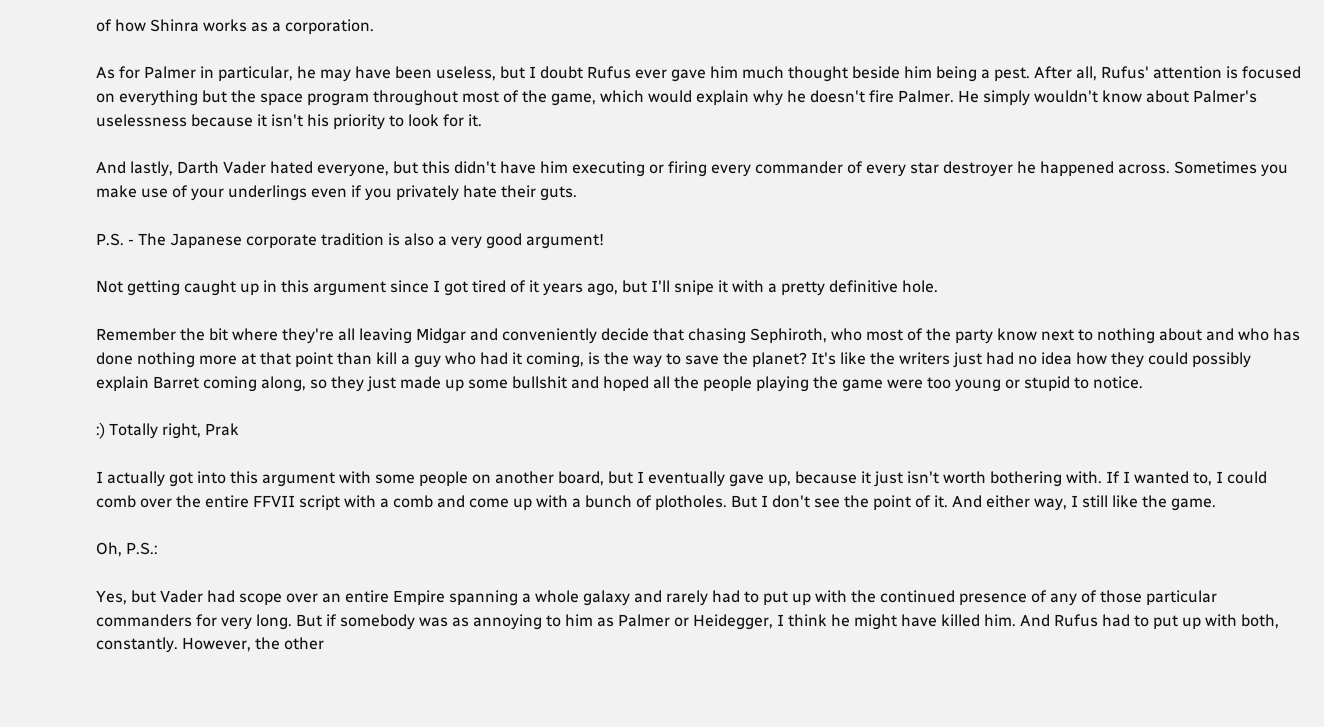of how Shinra works as a corporation.

As for Palmer in particular, he may have been useless, but I doubt Rufus ever gave him much thought beside him being a pest. After all, Rufus' attention is focused on everything but the space program throughout most of the game, which would explain why he doesn't fire Palmer. He simply wouldn't know about Palmer's uselessness because it isn't his priority to look for it.

And lastly, Darth Vader hated everyone, but this didn't have him executing or firing every commander of every star destroyer he happened across. Sometimes you make use of your underlings even if you privately hate their guts.

P.S. - The Japanese corporate tradition is also a very good argument!

Not getting caught up in this argument since I got tired of it years ago, but I'll snipe it with a pretty definitive hole.

Remember the bit where they're all leaving Midgar and conveniently decide that chasing Sephiroth, who most of the party know next to nothing about and who has done nothing more at that point than kill a guy who had it coming, is the way to save the planet? It's like the writers just had no idea how they could possibly explain Barret coming along, so they just made up some bullshit and hoped all the people playing the game were too young or stupid to notice.

:) Totally right, Prak

I actually got into this argument with some people on another board, but I eventually gave up, because it just isn't worth bothering with. If I wanted to, I could comb over the entire FFVII script with a comb and come up with a bunch of plotholes. But I don't see the point of it. And either way, I still like the game.

Oh, P.S.:

Yes, but Vader had scope over an entire Empire spanning a whole galaxy and rarely had to put up with the continued presence of any of those particular commanders for very long. But if somebody was as annoying to him as Palmer or Heidegger, I think he might have killed him. And Rufus had to put up with both, constantly. However, the other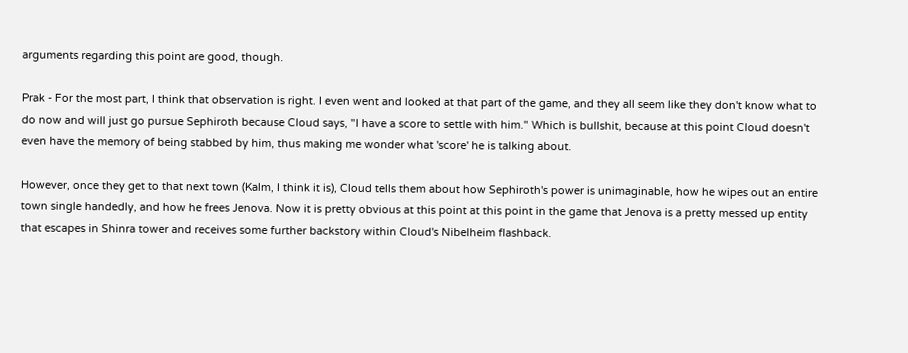arguments regarding this point are good, though.

Prak - For the most part, I think that observation is right. I even went and looked at that part of the game, and they all seem like they don't know what to do now and will just go pursue Sephiroth because Cloud says, "I have a score to settle with him." Which is bullshit, because at this point Cloud doesn't even have the memory of being stabbed by him, thus making me wonder what 'score' he is talking about.

However, once they get to that next town (Kalm, I think it is), Cloud tells them about how Sephiroth's power is unimaginable, how he wipes out an entire town single handedly, and how he frees Jenova. Now it is pretty obvious at this point at this point in the game that Jenova is a pretty messed up entity that escapes in Shinra tower and receives some further backstory within Cloud's Nibelheim flashback.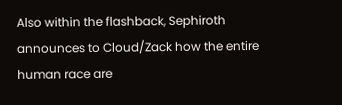Also within the flashback, Sephiroth announces to Cloud/Zack how the entire human race are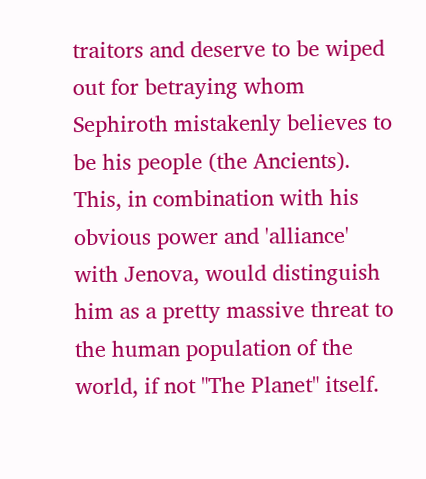traitors and deserve to be wiped out for betraying whom Sephiroth mistakenly believes to be his people (the Ancients). This, in combination with his obvious power and 'alliance' with Jenova, would distinguish him as a pretty massive threat to the human population of the world, if not "The Planet" itself.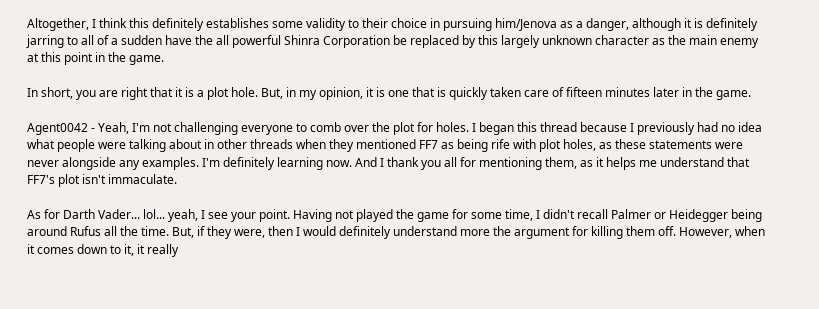Altogether, I think this definitely establishes some validity to their choice in pursuing him/Jenova as a danger, although it is definitely jarring to all of a sudden have the all powerful Shinra Corporation be replaced by this largely unknown character as the main enemy at this point in the game.

In short, you are right that it is a plot hole. But, in my opinion, it is one that is quickly taken care of fifteen minutes later in the game.

Agent0042 - Yeah, I'm not challenging everyone to comb over the plot for holes. I began this thread because I previously had no idea what people were talking about in other threads when they mentioned FF7 as being rife with plot holes, as these statements were never alongside any examples. I'm definitely learning now. And I thank you all for mentioning them, as it helps me understand that FF7's plot isn't immaculate.

As for Darth Vader... lol... yeah, I see your point. Having not played the game for some time, I didn't recall Palmer or Heidegger being around Rufus all the time. But, if they were, then I would definitely understand more the argument for killing them off. However, when it comes down to it, it really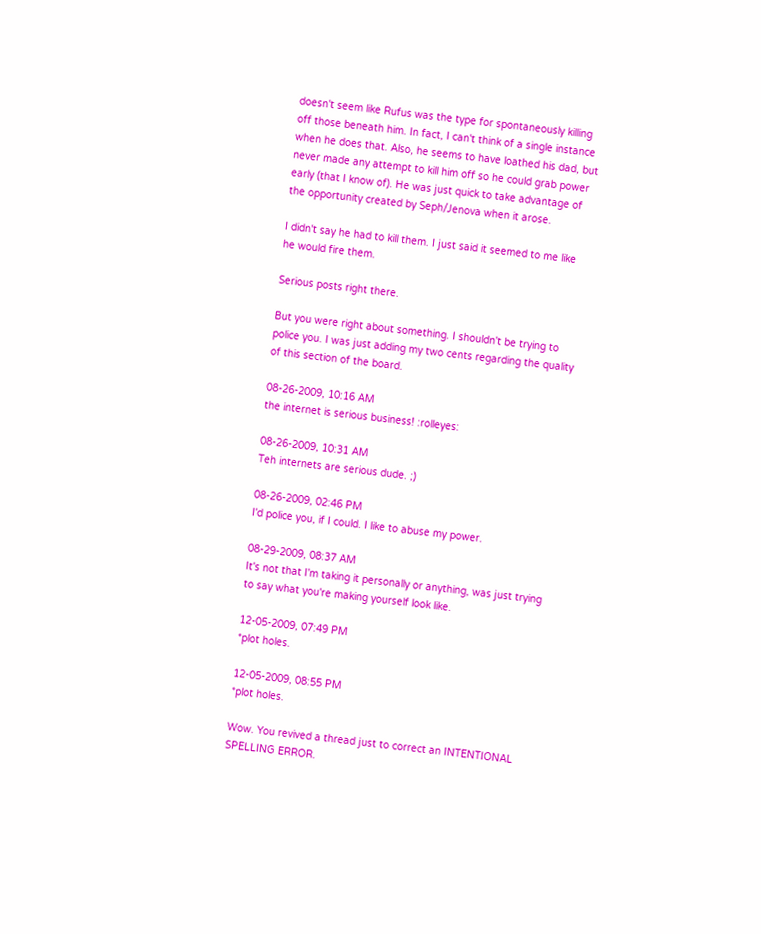doesn't seem like Rufus was the type for spontaneously killing off those beneath him. In fact, I can't think of a single instance when he does that. Also, he seems to have loathed his dad, but never made any attempt to kill him off so he could grab power early (that I know of). He was just quick to take advantage of the opportunity created by Seph/Jenova when it arose.

I didn't say he had to kill them. I just said it seemed to me like he would fire them.

Serious posts right there.

But you were right about something. I shouldn't be trying to police you. I was just adding my two cents regarding the quality of this section of the board.

08-26-2009, 10:16 AM
the internet is serious business! :rolleyes:

08-26-2009, 10:31 AM
Teh internets are serious dude. ;)

08-26-2009, 02:46 PM
I'd police you, if I could. I like to abuse my power.

08-29-2009, 08:37 AM
It's not that I'm taking it personally or anything, was just trying to say what you're making yourself look like.

12-05-2009, 07:49 PM
*plot holes.

12-05-2009, 08:55 PM
*plot holes.

Wow. You revived a thread just to correct an INTENTIONAL SPELLING ERROR.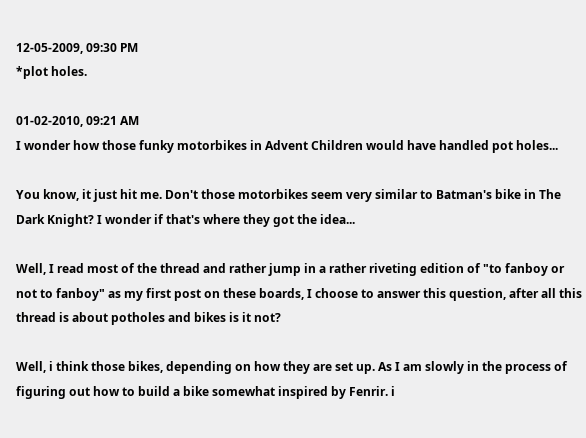12-05-2009, 09:30 PM
*plot holes.

01-02-2010, 09:21 AM
I wonder how those funky motorbikes in Advent Children would have handled pot holes...

You know, it just hit me. Don't those motorbikes seem very similar to Batman's bike in The Dark Knight? I wonder if that's where they got the idea...

Well, I read most of the thread and rather jump in a rather riveting edition of "to fanboy or not to fanboy" as my first post on these boards, I choose to answer this question, after all this thread is about potholes and bikes is it not?

Well, i think those bikes, depending on how they are set up. As I am slowly in the process of figuring out how to build a bike somewhat inspired by Fenrir. i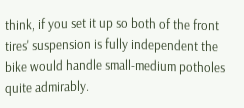think, if you set it up so both of the front tires' suspension is fully independent the bike would handle small-medium potholes quite admirably.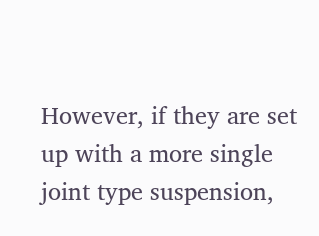However, if they are set up with a more single joint type suspension,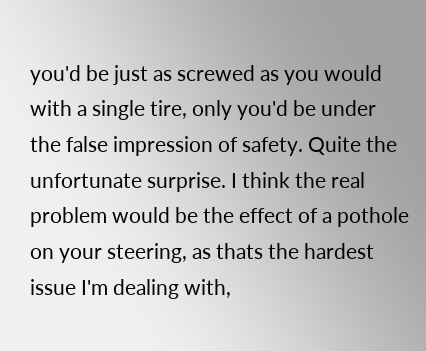you'd be just as screwed as you would with a single tire, only you'd be under the false impression of safety. Quite the unfortunate surprise. I think the real problem would be the effect of a pothole on your steering, as thats the hardest issue I'm dealing with,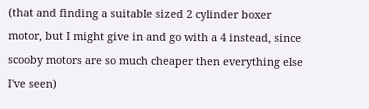(that and finding a suitable sized 2 cylinder boxer motor, but I might give in and go with a 4 instead, since scooby motors are so much cheaper then everything else I've seen)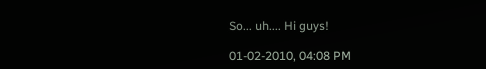So... uh.... Hi guys!

01-02-2010, 04:08 PM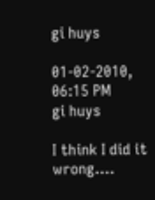gi huys

01-02-2010, 06:15 PM
gi huys

I think I did it wrong....